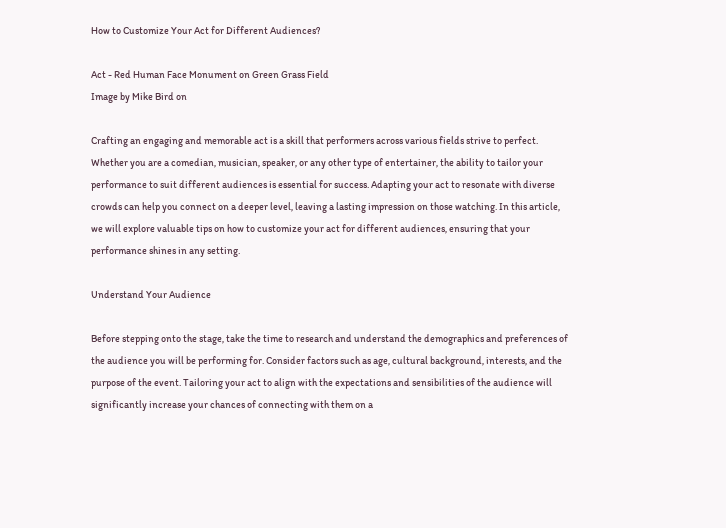How to Customize Your Act for Different Audiences?

Act - Red Human Face Monument on Green Grass Field
Image by Mike Bird on

Crafting an engaging and memorable act is a skill that performers across various fields strive to perfect. Whether you are a comedian, musician, speaker, or any other type of entertainer, the ability to tailor your performance to suit different audiences is essential for success. Adapting your act to resonate with diverse crowds can help you connect on a deeper level, leaving a lasting impression on those watching. In this article, we will explore valuable tips on how to customize your act for different audiences, ensuring that your performance shines in any setting.

Understand Your Audience

Before stepping onto the stage, take the time to research and understand the demographics and preferences of the audience you will be performing for. Consider factors such as age, cultural background, interests, and the purpose of the event. Tailoring your act to align with the expectations and sensibilities of the audience will significantly increase your chances of connecting with them on a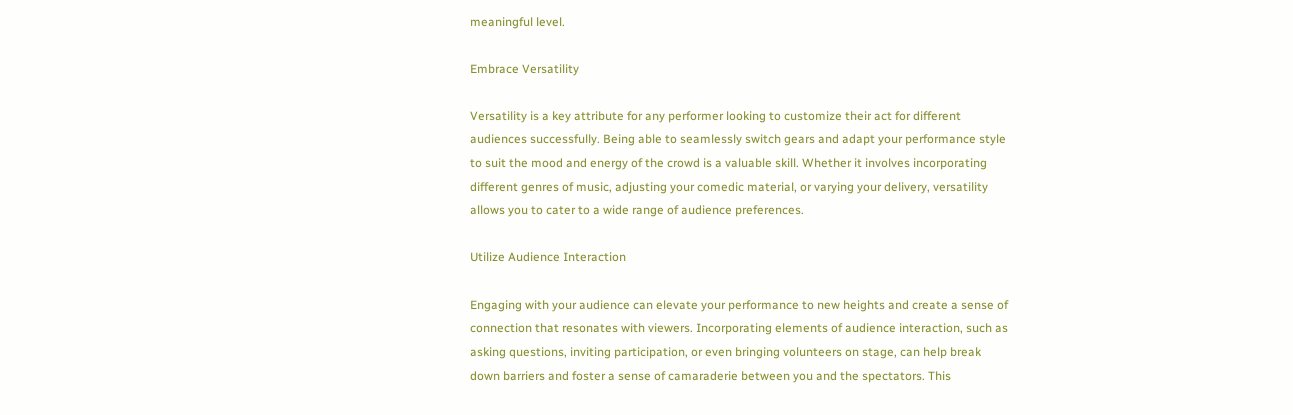meaningful level.

Embrace Versatility

Versatility is a key attribute for any performer looking to customize their act for different audiences successfully. Being able to seamlessly switch gears and adapt your performance style to suit the mood and energy of the crowd is a valuable skill. Whether it involves incorporating different genres of music, adjusting your comedic material, or varying your delivery, versatility allows you to cater to a wide range of audience preferences.

Utilize Audience Interaction

Engaging with your audience can elevate your performance to new heights and create a sense of connection that resonates with viewers. Incorporating elements of audience interaction, such as asking questions, inviting participation, or even bringing volunteers on stage, can help break down barriers and foster a sense of camaraderie between you and the spectators. This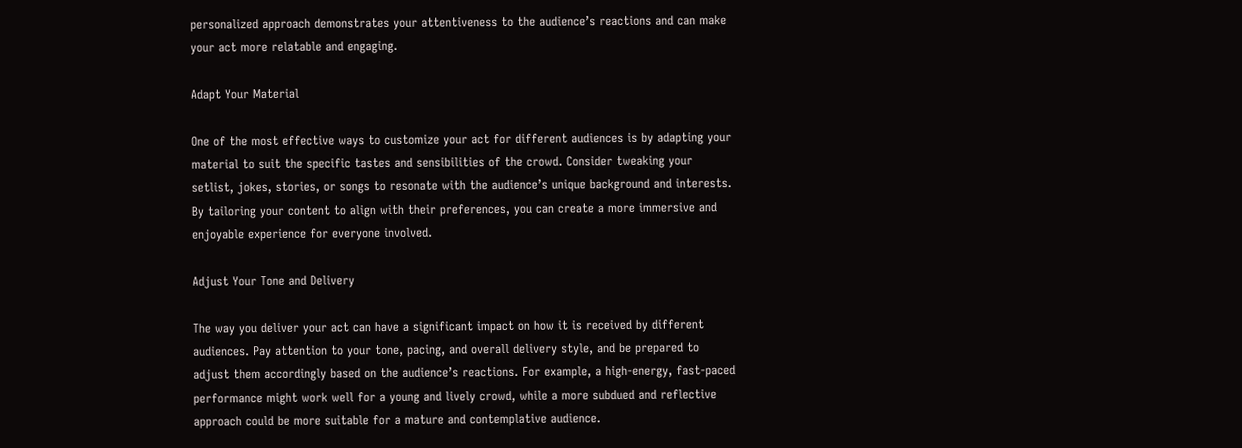personalized approach demonstrates your attentiveness to the audience’s reactions and can make your act more relatable and engaging.

Adapt Your Material

One of the most effective ways to customize your act for different audiences is by adapting your material to suit the specific tastes and sensibilities of the crowd. Consider tweaking your setlist, jokes, stories, or songs to resonate with the audience’s unique background and interests. By tailoring your content to align with their preferences, you can create a more immersive and enjoyable experience for everyone involved.

Adjust Your Tone and Delivery

The way you deliver your act can have a significant impact on how it is received by different audiences. Pay attention to your tone, pacing, and overall delivery style, and be prepared to adjust them accordingly based on the audience’s reactions. For example, a high-energy, fast-paced performance might work well for a young and lively crowd, while a more subdued and reflective approach could be more suitable for a mature and contemplative audience.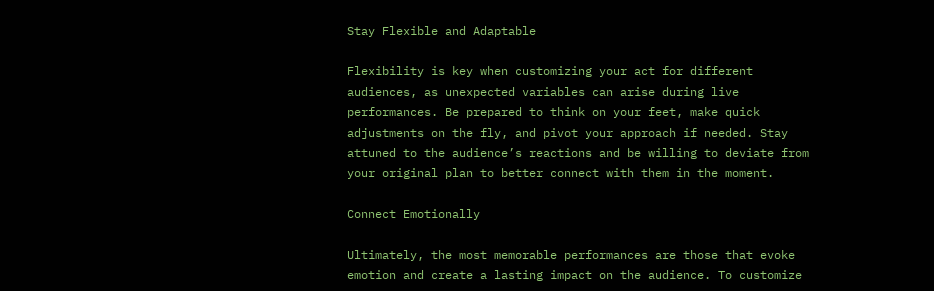Stay Flexible and Adaptable

Flexibility is key when customizing your act for different audiences, as unexpected variables can arise during live performances. Be prepared to think on your feet, make quick adjustments on the fly, and pivot your approach if needed. Stay attuned to the audience’s reactions and be willing to deviate from your original plan to better connect with them in the moment.

Connect Emotionally

Ultimately, the most memorable performances are those that evoke emotion and create a lasting impact on the audience. To customize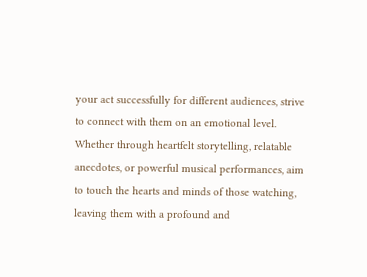your act successfully for different audiences, strive to connect with them on an emotional level. Whether through heartfelt storytelling, relatable anecdotes, or powerful musical performances, aim to touch the hearts and minds of those watching, leaving them with a profound and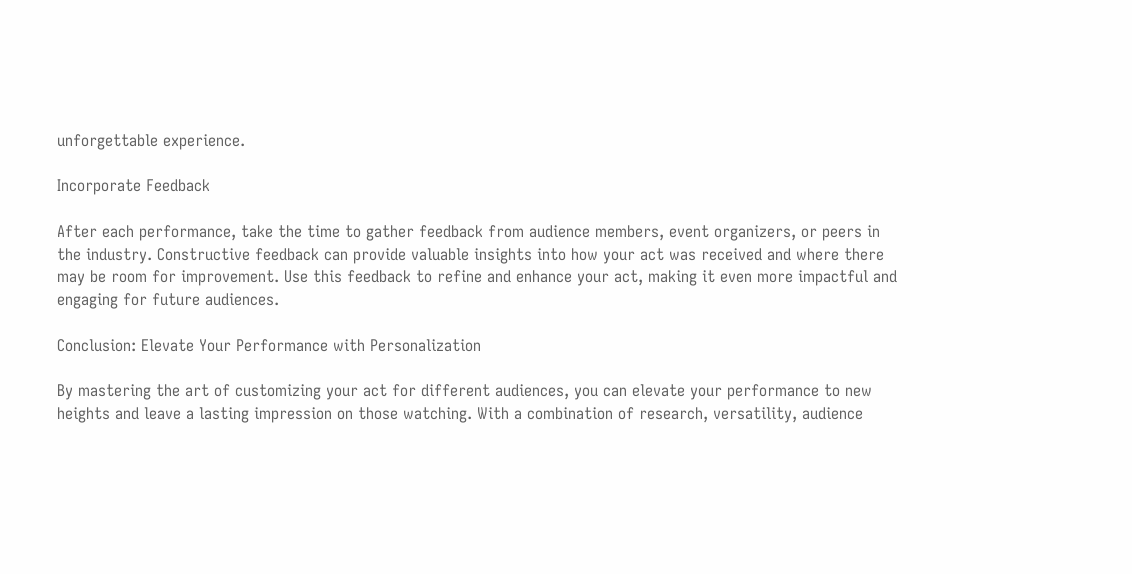unforgettable experience.

Incorporate Feedback

After each performance, take the time to gather feedback from audience members, event organizers, or peers in the industry. Constructive feedback can provide valuable insights into how your act was received and where there may be room for improvement. Use this feedback to refine and enhance your act, making it even more impactful and engaging for future audiences.

Conclusion: Elevate Your Performance with Personalization

By mastering the art of customizing your act for different audiences, you can elevate your performance to new heights and leave a lasting impression on those watching. With a combination of research, versatility, audience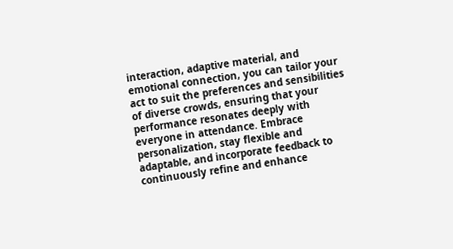interaction, adaptive material, and emotional connection, you can tailor your act to suit the preferences and sensibilities of diverse crowds, ensuring that your performance resonates deeply with everyone in attendance. Embrace personalization, stay flexible and adaptable, and incorporate feedback to continuously refine and enhance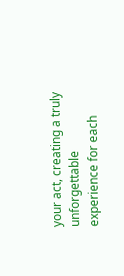your act, creating a truly unforgettable experience for each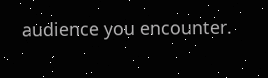audience you encounter.